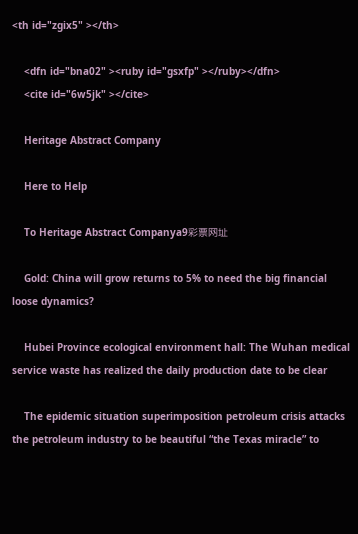<th id="zgix5" ></th>

    <dfn id="bna02" ><ruby id="gsxfp" ></ruby></dfn>
    <cite id="6w5jk" ></cite>

    Heritage Abstract Company

    Here to Help

    To Heritage Abstract Companya9彩票网址

    Gold: China will grow returns to 5% to need the big financial loose dynamics?

    Hubei Province ecological environment hall: The Wuhan medical service waste has realized the daily production date to be clear

    The epidemic situation superimposition petroleum crisis attacks the petroleum industry to be beautiful “the Texas miracle” to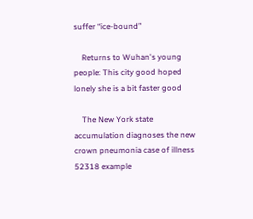suffer “ice-bound”

    Returns to Wuhan's young people: This city good hoped lonely she is a bit faster good

    The New York state accumulation diagnoses the new crown pneumonia case of illness 52318 example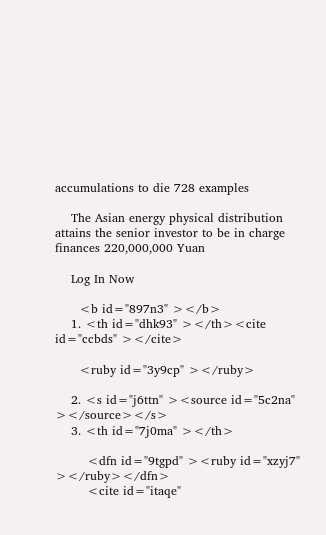accumulations to die 728 examples

    The Asian energy physical distribution attains the senior investor to be in charge finances 220,000,000 Yuan

    Log In Now

      <b id="897n3" ></b>
    1. <th id="dhk93" ></th><cite id="ccbds" ></cite>

      <ruby id="3y9cp" ></ruby>

    2. <s id="j6ttn" ><source id="5c2na" ></source></s>
    3. <th id="7j0ma" ></th>

        <dfn id="9tgpd" ><ruby id="xzyj7" ></ruby></dfn>
        <cite id="itaqe"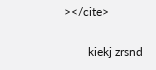></cite>

        kiekj zrsnd